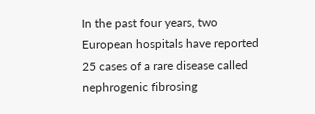In the past four years, two European hospitals have reported 25 cases of a rare disease called nephrogenic fibrosing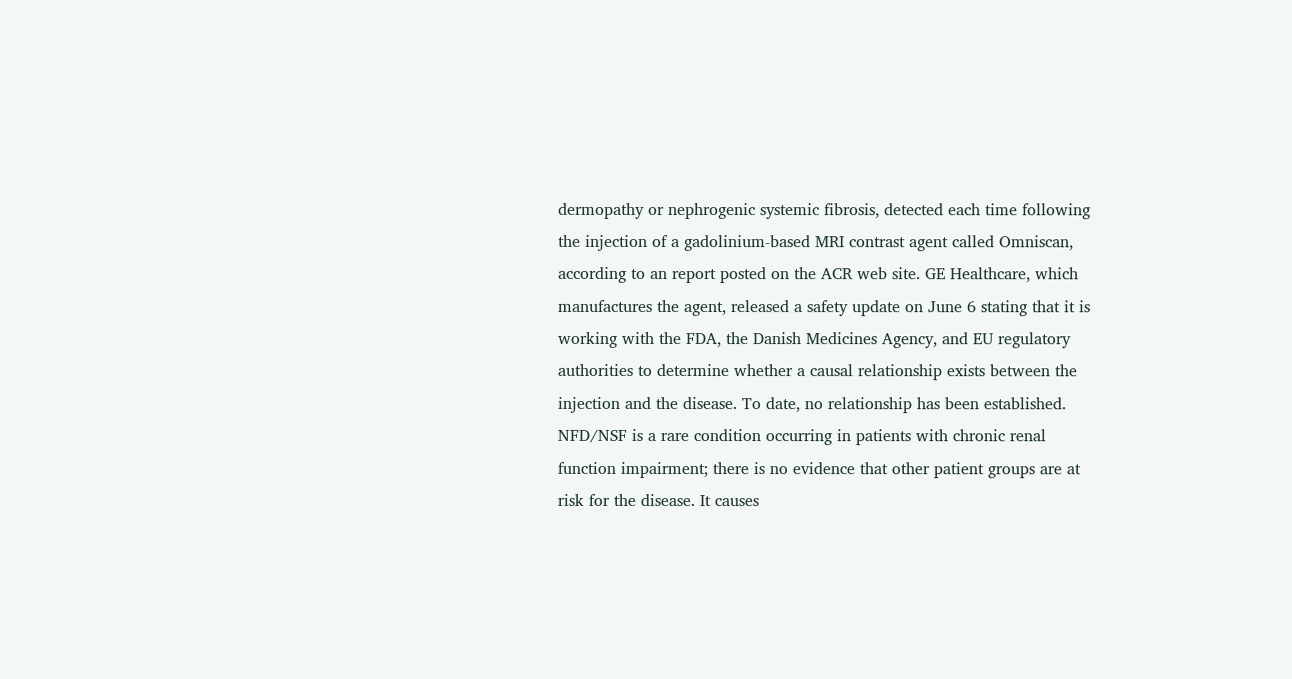dermopathy or nephrogenic systemic fibrosis, detected each time following the injection of a gadolinium-based MRI contrast agent called Omniscan, according to an report posted on the ACR web site. GE Healthcare, which manufactures the agent, released a safety update on June 6 stating that it is working with the FDA, the Danish Medicines Agency, and EU regulatory authorities to determine whether a causal relationship exists between the injection and the disease. To date, no relationship has been established. NFD/NSF is a rare condition occurring in patients with chronic renal function impairment; there is no evidence that other patient groups are at risk for the disease. It causes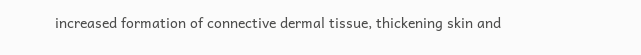increased formation of connective dermal tissue, thickening skin and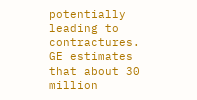potentially leading to contractures. GE estimates that about 30 million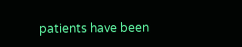patients have been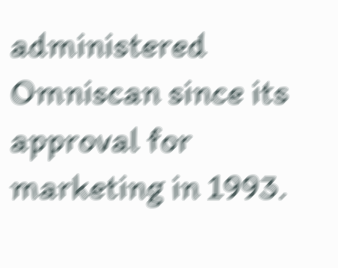administered Omniscan since its approval for marketing in 1993.